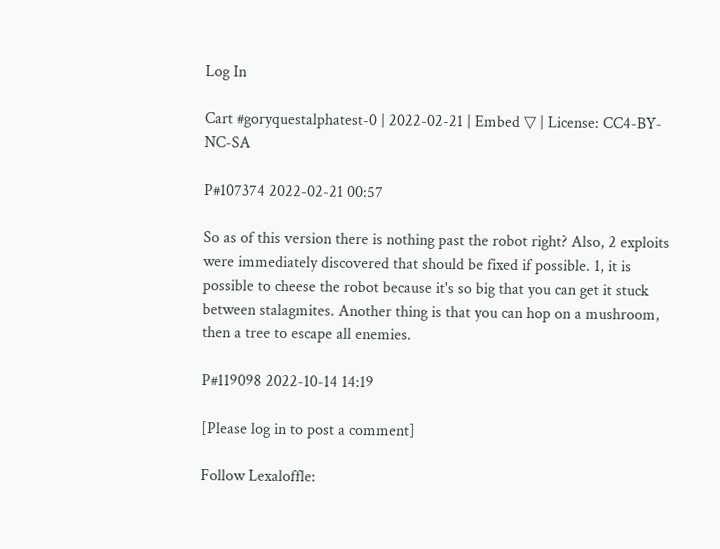Log In

Cart #goryquestalphatest-0 | 2022-02-21 | Embed ▽ | License: CC4-BY-NC-SA

P#107374 2022-02-21 00:57

So as of this version there is nothing past the robot right? Also, 2 exploits were immediately discovered that should be fixed if possible. 1, it is possible to cheese the robot because it's so big that you can get it stuck between stalagmites. Another thing is that you can hop on a mushroom, then a tree to escape all enemies.

P#119098 2022-10-14 14:19

[Please log in to post a comment]

Follow Lexaloffle: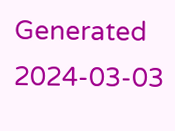Generated 2024-03-03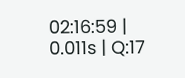02:16:59 | 0.011s | Q:17